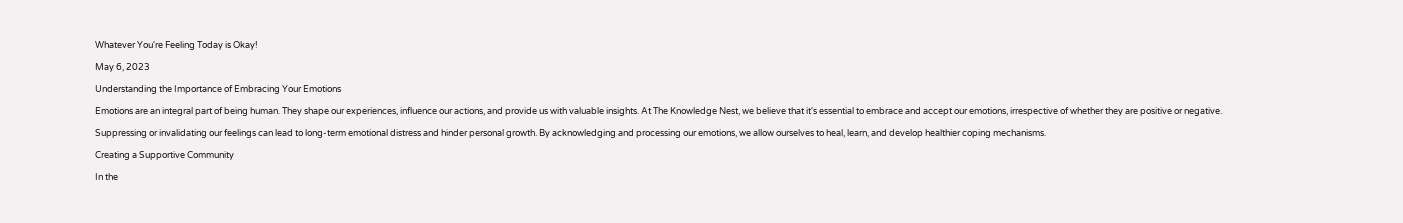Whatever You're Feeling Today is Okay!

May 6, 2023

Understanding the Importance of Embracing Your Emotions

Emotions are an integral part of being human. They shape our experiences, influence our actions, and provide us with valuable insights. At The Knowledge Nest, we believe that it's essential to embrace and accept our emotions, irrespective of whether they are positive or negative.

Suppressing or invalidating our feelings can lead to long-term emotional distress and hinder personal growth. By acknowledging and processing our emotions, we allow ourselves to heal, learn, and develop healthier coping mechanisms.

Creating a Supportive Community

In the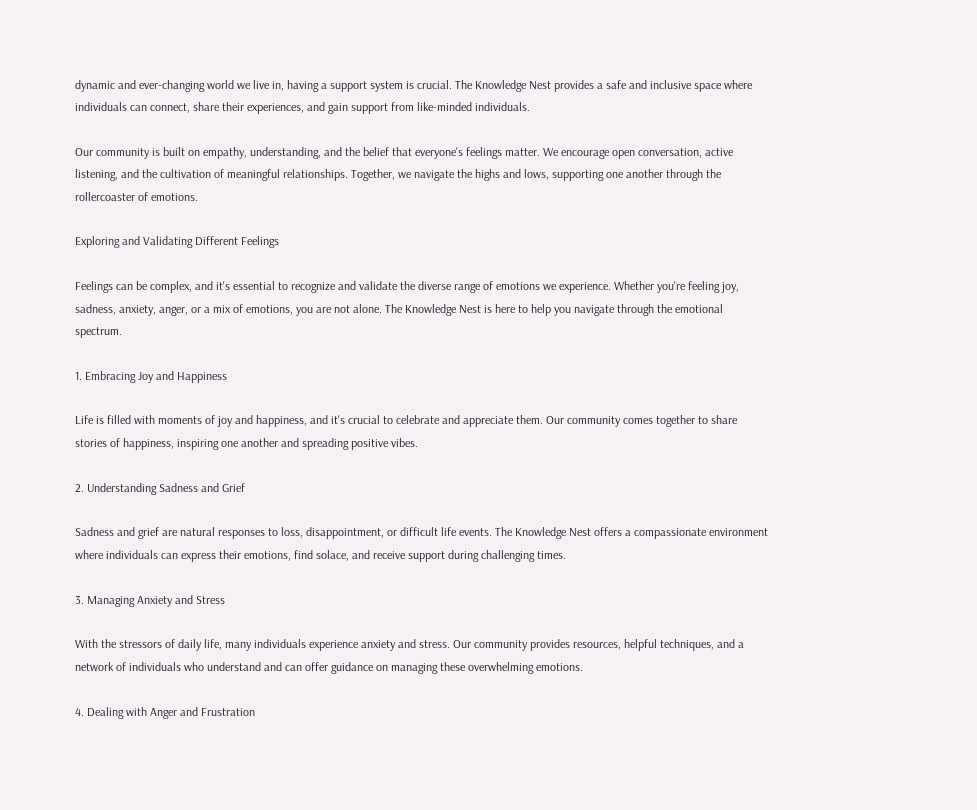dynamic and ever-changing world we live in, having a support system is crucial. The Knowledge Nest provides a safe and inclusive space where individuals can connect, share their experiences, and gain support from like-minded individuals.

Our community is built on empathy, understanding, and the belief that everyone's feelings matter. We encourage open conversation, active listening, and the cultivation of meaningful relationships. Together, we navigate the highs and lows, supporting one another through the rollercoaster of emotions.

Exploring and Validating Different Feelings

Feelings can be complex, and it's essential to recognize and validate the diverse range of emotions we experience. Whether you're feeling joy, sadness, anxiety, anger, or a mix of emotions, you are not alone. The Knowledge Nest is here to help you navigate through the emotional spectrum.

1. Embracing Joy and Happiness

Life is filled with moments of joy and happiness, and it's crucial to celebrate and appreciate them. Our community comes together to share stories of happiness, inspiring one another and spreading positive vibes.

2. Understanding Sadness and Grief

Sadness and grief are natural responses to loss, disappointment, or difficult life events. The Knowledge Nest offers a compassionate environment where individuals can express their emotions, find solace, and receive support during challenging times.

3. Managing Anxiety and Stress

With the stressors of daily life, many individuals experience anxiety and stress. Our community provides resources, helpful techniques, and a network of individuals who understand and can offer guidance on managing these overwhelming emotions.

4. Dealing with Anger and Frustration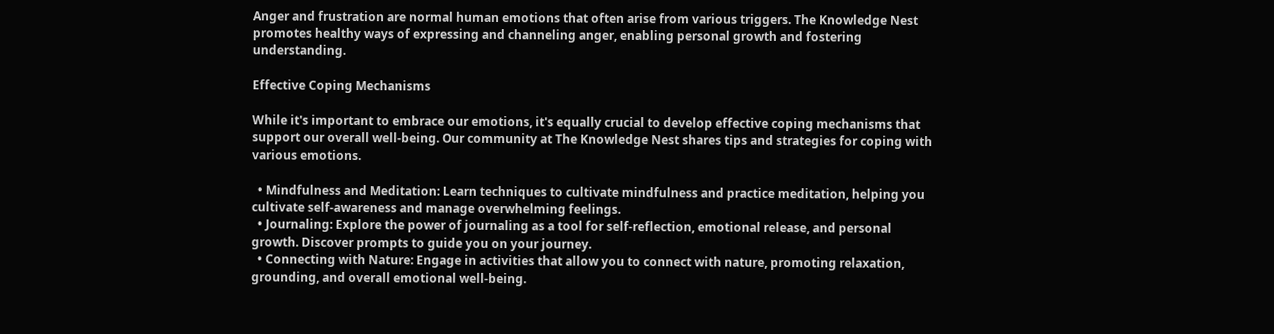Anger and frustration are normal human emotions that often arise from various triggers. The Knowledge Nest promotes healthy ways of expressing and channeling anger, enabling personal growth and fostering understanding.

Effective Coping Mechanisms

While it's important to embrace our emotions, it's equally crucial to develop effective coping mechanisms that support our overall well-being. Our community at The Knowledge Nest shares tips and strategies for coping with various emotions.

  • Mindfulness and Meditation: Learn techniques to cultivate mindfulness and practice meditation, helping you cultivate self-awareness and manage overwhelming feelings.
  • Journaling: Explore the power of journaling as a tool for self-reflection, emotional release, and personal growth. Discover prompts to guide you on your journey.
  • Connecting with Nature: Engage in activities that allow you to connect with nature, promoting relaxation, grounding, and overall emotional well-being.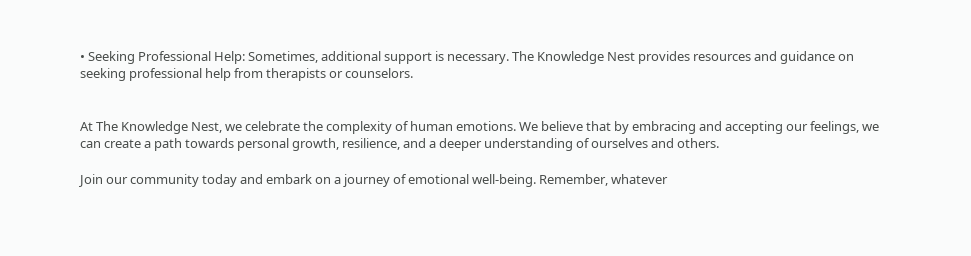• Seeking Professional Help: Sometimes, additional support is necessary. The Knowledge Nest provides resources and guidance on seeking professional help from therapists or counselors.


At The Knowledge Nest, we celebrate the complexity of human emotions. We believe that by embracing and accepting our feelings, we can create a path towards personal growth, resilience, and a deeper understanding of ourselves and others.

Join our community today and embark on a journey of emotional well-being. Remember, whatever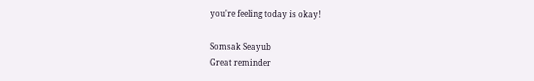you're feeling today is okay!

Somsak Seayub
Great reminder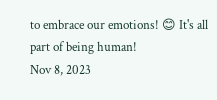to embrace our emotions! 😊 It's all part of being human!
Nov 8, 2023